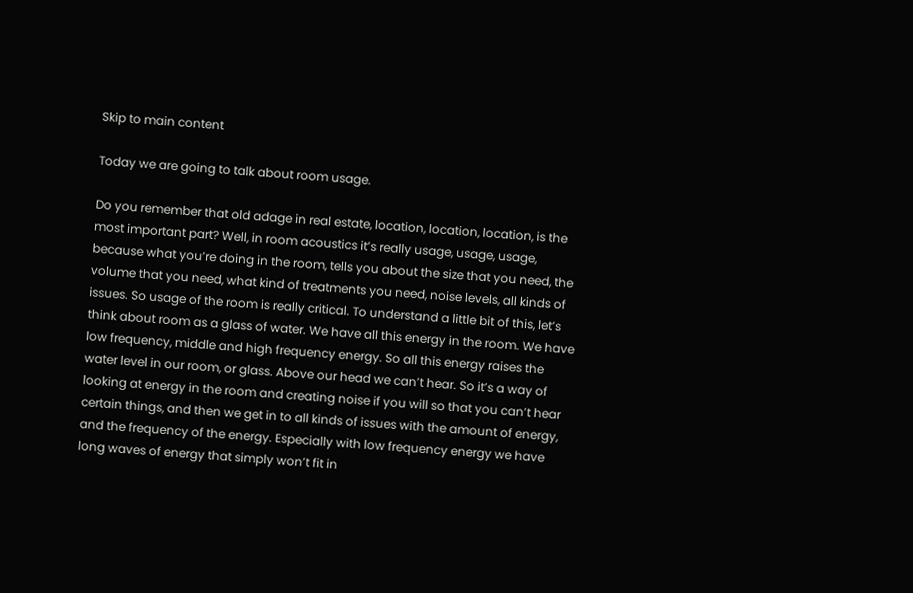Skip to main content

Today we are going to talk about room usage.

Do you remember that old adage in real estate, location, location, location, is the most important part? Well, in room acoustics it’s really usage, usage, usage, because what you’re doing in the room, tells you about the size that you need, the volume that you need, what kind of treatments you need, noise levels, all kinds of issues. So usage of the room is really critical. To understand a little bit of this, let’s think about room as a glass of water. We have all this energy in the room. We have low frequency, middle and high frequency energy. So all this energy raises the water level in our room, or glass. Above our head we can’t hear. So it’s a way of looking at energy in the room and creating noise if you will so that you can’t hear certain things, and then we get in to all kinds of issues with the amount of energy, and the frequency of the energy. Especially with low frequency energy we have long waves of energy that simply won’t fit in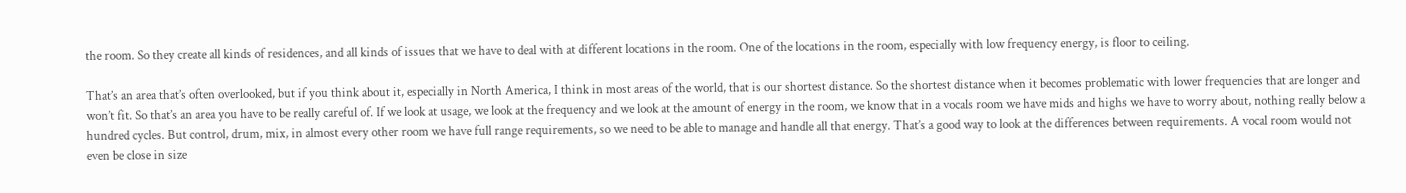the room. So they create all kinds of residences, and all kinds of issues that we have to deal with at different locations in the room. One of the locations in the room, especially with low frequency energy, is floor to ceiling.

That’s an area that’s often overlooked, but if you think about it, especially in North America, I think in most areas of the world, that is our shortest distance. So the shortest distance when it becomes problematic with lower frequencies that are longer and won’t fit. So that’s an area you have to be really careful of. If we look at usage, we look at the frequency and we look at the amount of energy in the room, we know that in a vocals room we have mids and highs we have to worry about, nothing really below a hundred cycles. But control, drum, mix, in almost every other room we have full range requirements, so we need to be able to manage and handle all that energy. That’s a good way to look at the differences between requirements. A vocal room would not even be close in size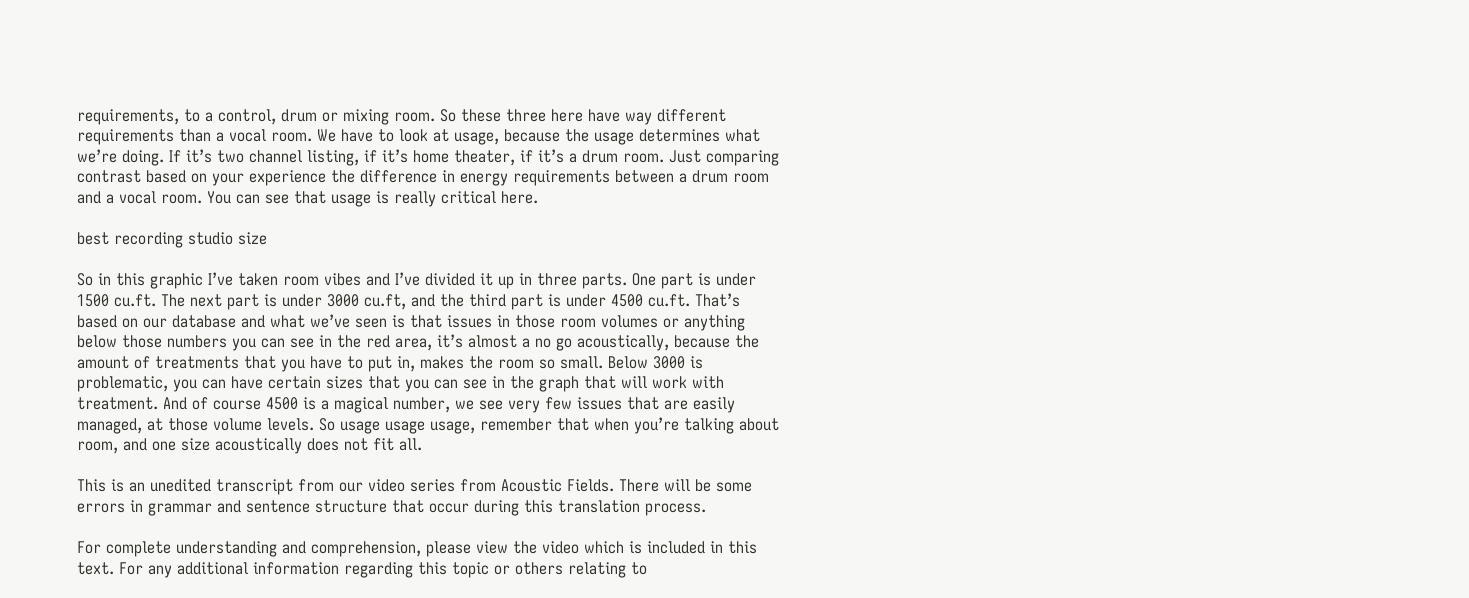requirements, to a control, drum or mixing room. So these three here have way different requirements than a vocal room. We have to look at usage, because the usage determines what we’re doing. If it’s two channel listing, if it’s home theater, if it’s a drum room. Just comparing contrast based on your experience the difference in energy requirements between a drum room and a vocal room. You can see that usage is really critical here.

best recording studio size

So in this graphic I’ve taken room vibes and I’ve divided it up in three parts. One part is under 1500 cu.ft. The next part is under 3000 cu.ft, and the third part is under 4500 cu.ft. That’s based on our database and what we’ve seen is that issues in those room volumes or anything below those numbers you can see in the red area, it’s almost a no go acoustically, because the amount of treatments that you have to put in, makes the room so small. Below 3000 is problematic, you can have certain sizes that you can see in the graph that will work with treatment. And of course 4500 is a magical number, we see very few issues that are easily managed, at those volume levels. So usage usage usage, remember that when you’re talking about room, and one size acoustically does not fit all.

This is an unedited transcript from our video series from Acoustic Fields. There will be some errors in grammar and sentence structure that occur during this translation process.

For complete understanding and comprehension, please view the video which is included in this text. For any additional information regarding this topic or others relating to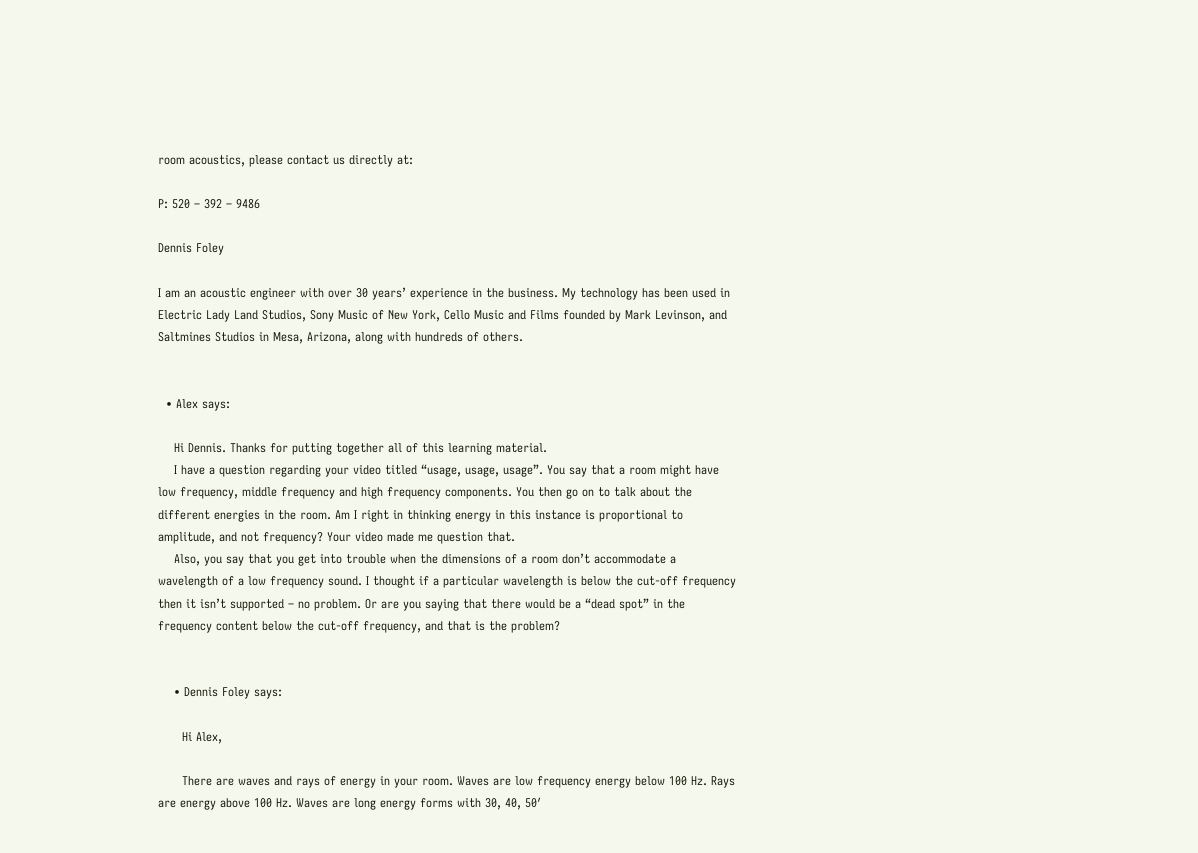room acoustics, please contact us directly at:

P: 520 – 392 – 9486

Dennis Foley

I am an acoustic engineer with over 30 years’ experience in the business. My technology has been used in Electric Lady Land Studios, Sony Music of New York, Cello Music and Films founded by Mark Levinson, and Saltmines Studios in Mesa, Arizona, along with hundreds of others.


  • Alex says:

    Hi Dennis. Thanks for putting together all of this learning material.
    I have a question regarding your video titled “usage, usage, usage”. You say that a room might have low frequency, middle frequency and high frequency components. You then go on to talk about the different energies in the room. Am I right in thinking energy in this instance is proportional to amplitude, and not frequency? Your video made me question that.
    Also, you say that you get into trouble when the dimensions of a room don’t accommodate a wavelength of a low frequency sound. I thought if a particular wavelength is below the cut-off frequency then it isn’t supported – no problem. Or are you saying that there would be a “dead spot” in the frequency content below the cut-off frequency, and that is the problem?


    • Dennis Foley says:

      Hi Alex,

      There are waves and rays of energy in your room. Waves are low frequency energy below 100 Hz. Rays are energy above 100 Hz. Waves are long energy forms with 30, 40, 50′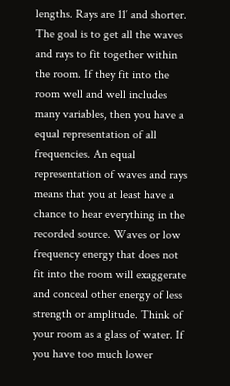lengths. Rays are 11′ and shorter. The goal is to get all the waves and rays to fit together within the room. If they fit into the room well and well includes many variables, then you have a equal representation of all frequencies. An equal representation of waves and rays means that you at least have a chance to hear everything in the recorded source. Waves or low frequency energy that does not fit into the room will exaggerate and conceal other energy of less strength or amplitude. Think of your room as a glass of water. If you have too much lower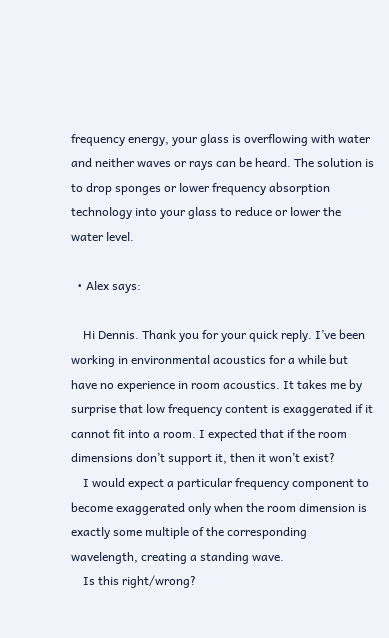frequency energy, your glass is overflowing with water and neither waves or rays can be heard. The solution is to drop sponges or lower frequency absorption technology into your glass to reduce or lower the water level.

  • Alex says:

    Hi Dennis. Thank you for your quick reply. I’ve been working in environmental acoustics for a while but have no experience in room acoustics. It takes me by surprise that low frequency content is exaggerated if it cannot fit into a room. I expected that if the room dimensions don’t support it, then it won’t exist?
    I would expect a particular frequency component to become exaggerated only when the room dimension is exactly some multiple of the corresponding wavelength, creating a standing wave.
    Is this right/wrong?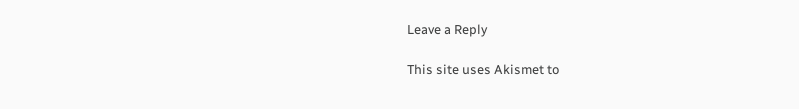Leave a Reply

This site uses Akismet to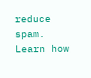reduce spam. Learn how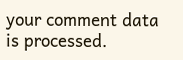your comment data is processed.